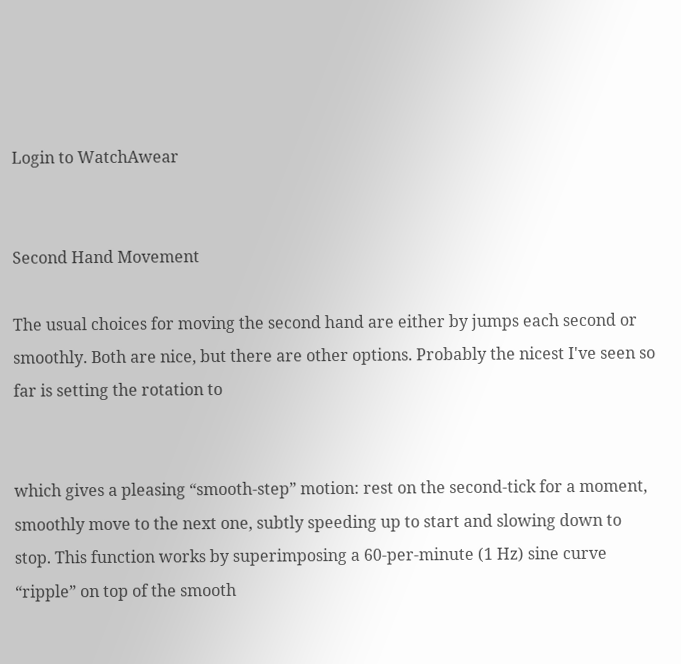Login to WatchAwear


Second Hand Movement

The usual choices for moving the second hand are either by jumps each second or smoothly. Both are nice, but there are other options. Probably the nicest I've seen so far is setting the rotation to


which gives a pleasing “smooth-step” motion: rest on the second-tick for a moment, smoothly move to the next one, subtly speeding up to start and slowing down to stop. This function works by superimposing a 60-per-minute (1 Hz) sine curve “ripple” on top of the smooth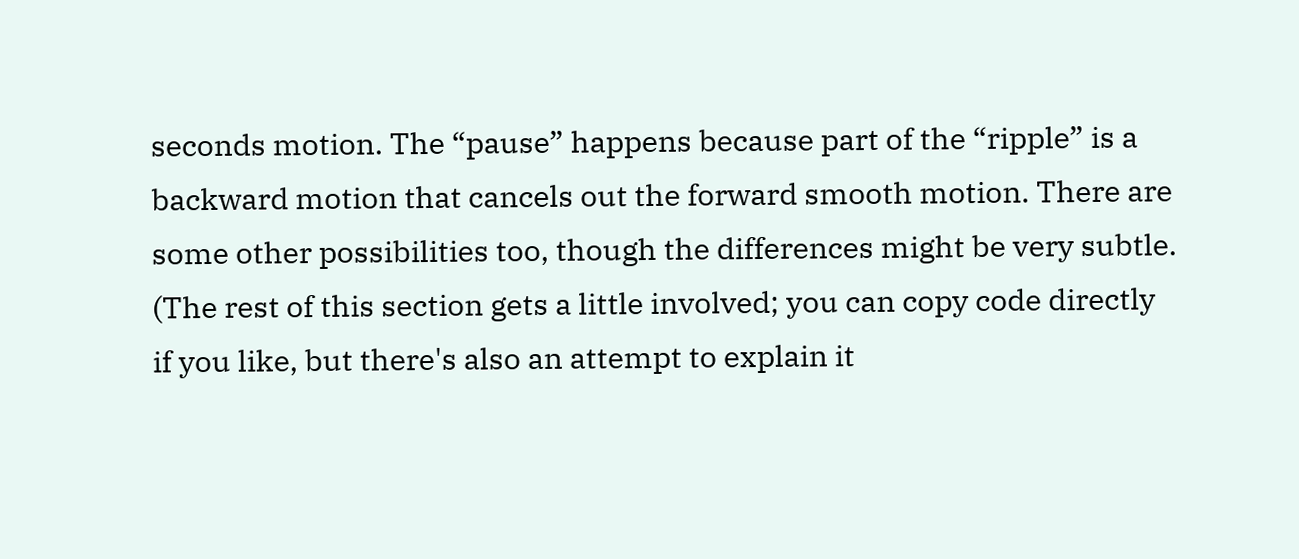seconds motion. The “pause” happens because part of the “ripple” is a backward motion that cancels out the forward smooth motion. There are some other possibilities too, though the differences might be very subtle. (The rest of this section gets a little involved; you can copy code directly if you like, but there's also an attempt to explain it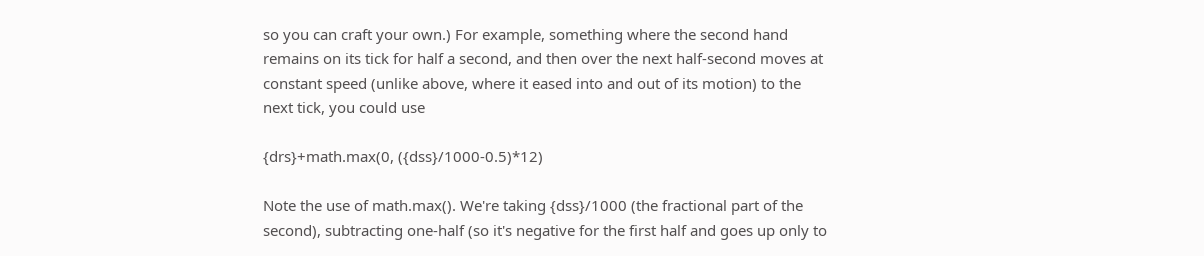so you can craft your own.) For example, something where the second hand remains on its tick for half a second, and then over the next half-second moves at constant speed (unlike above, where it eased into and out of its motion) to the next tick, you could use

{drs}+math.max(0, ({dss}/1000-0.5)*12)

Note the use of math.max(). We're taking {dss}/1000 (the fractional part of the second), subtracting one-half (so it's negative for the first half and goes up only to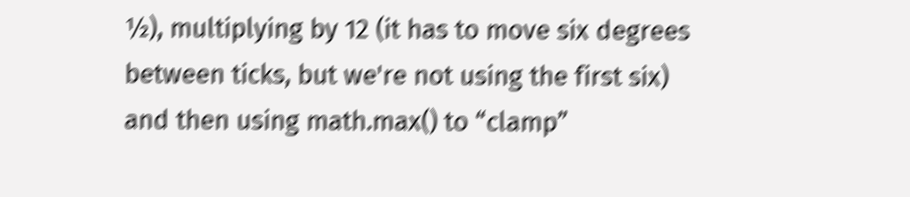½), multiplying by 12 (it has to move six degrees between ticks, but we're not using the first six) and then using math.max() to “clamp”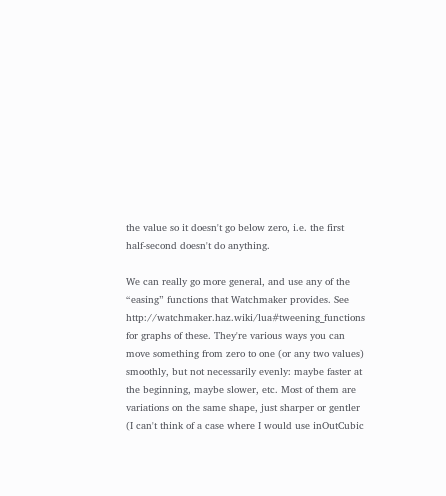the value so it doesn't go below zero, i.e. the first half-second doesn't do anything.

We can really go more general, and use any of the “easing” functions that Watchmaker provides. See http://watchmaker.haz.wiki/lua#tweening_functions for graphs of these. They're various ways you can move something from zero to one (or any two values) smoothly, but not necessarily evenly: maybe faster at the beginning, maybe slower, etc. Most of them are variations on the same shape, just sharper or gentler (I can't think of a case where I would use inOutCubic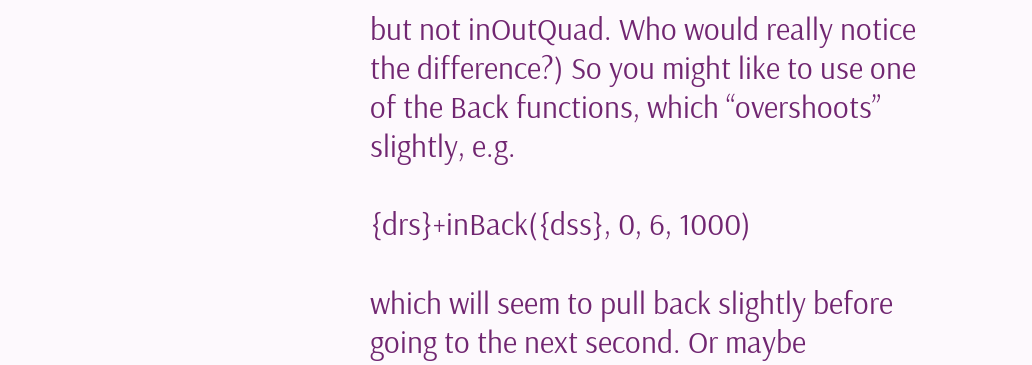but not inOutQuad. Who would really notice the difference?) So you might like to use one of the Back functions, which “overshoots” slightly, e.g.

{drs}+inBack({dss}, 0, 6, 1000)

which will seem to pull back slightly before going to the next second. Or maybe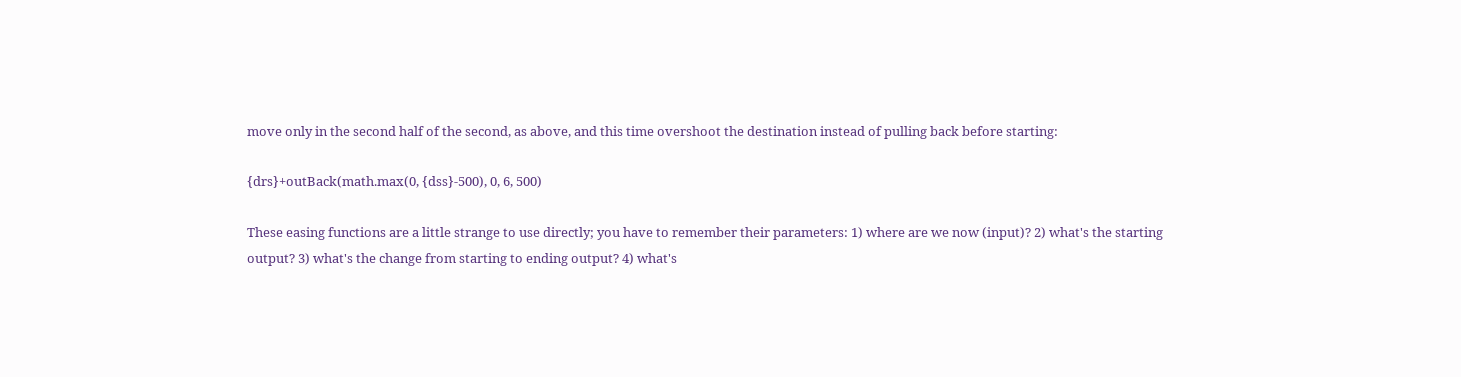move only in the second half of the second, as above, and this time overshoot the destination instead of pulling back before starting:

{drs}+outBack(math.max(0, {dss}-500), 0, 6, 500)

These easing functions are a little strange to use directly; you have to remember their parameters: 1) where are we now (input)? 2) what's the starting output? 3) what's the change from starting to ending output? 4) what's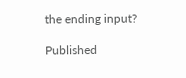the ending input?

Published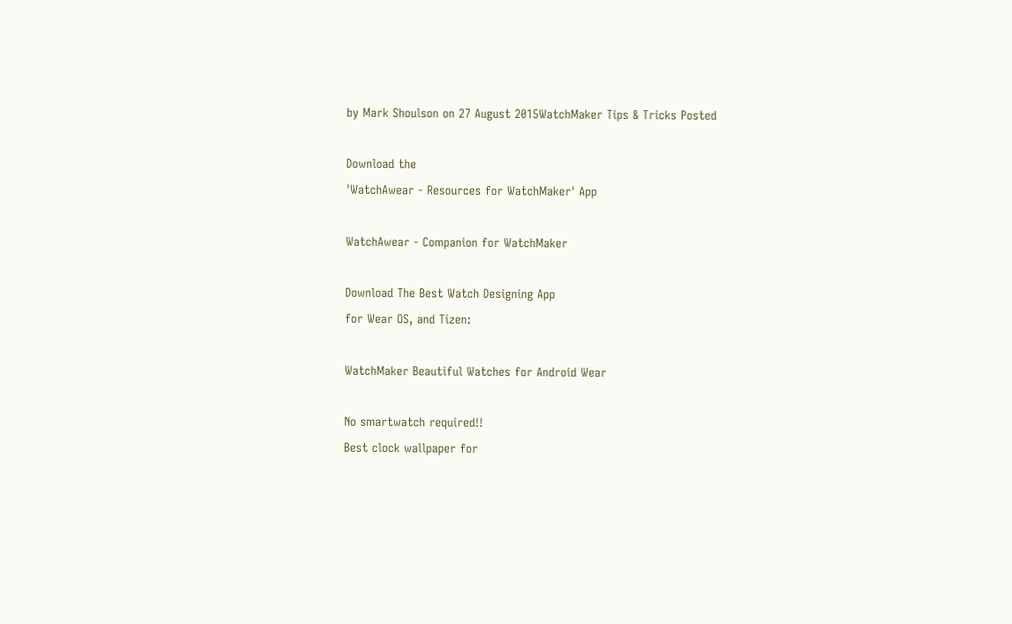by Mark Shoulson on 27 August 2015WatchMaker Tips & Tricks Posted

Download the
'WatchAwear - Resources for WatchMaker' App

WatchAwear - Companion for WatchMaker

Download The Best Watch Designing App
for Wear OS, and Tizen:

WatchMaker Beautiful Watches for Android Wear

No smartwatch required!!
Best clock wallpaper for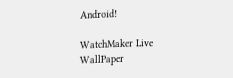Android!

WatchMaker Live WallPaper